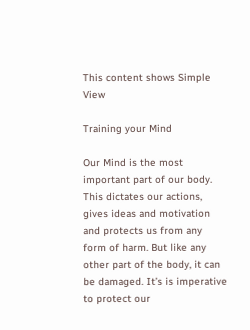This content shows Simple View

Training your Mind

Our Mind is the most important part of our body. This dictates our actions, gives ideas and motivation and protects us from any form of harm. But like any other part of the body, it can be damaged. It’s is imperative to protect our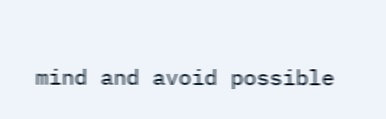mind and avoid possible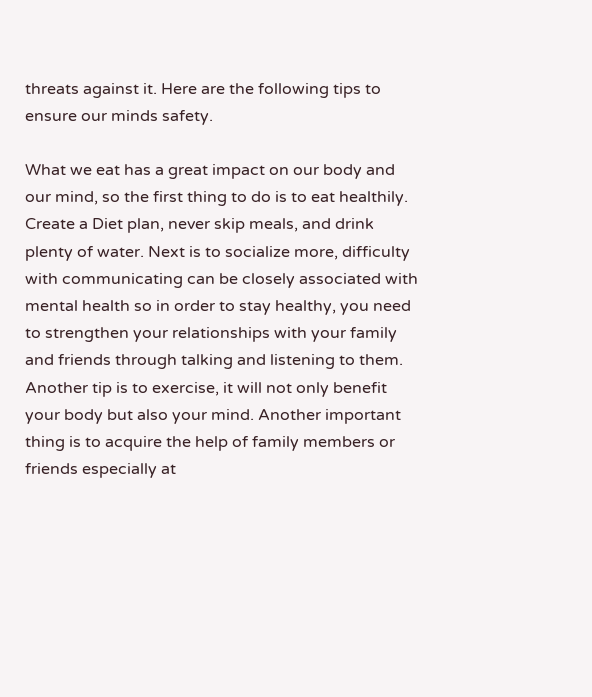threats against it. Here are the following tips to ensure our minds safety.

What we eat has a great impact on our body and our mind, so the first thing to do is to eat healthily. Create a Diet plan, never skip meals, and drink plenty of water. Next is to socialize more, difficulty with communicating can be closely associated with mental health so in order to stay healthy, you need to strengthen your relationships with your family and friends through talking and listening to them. Another tip is to exercise, it will not only benefit your body but also your mind. Another important thing is to acquire the help of family members or friends especially at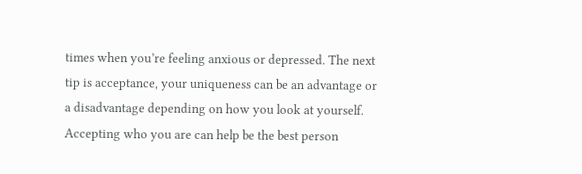times when you’re feeling anxious or depressed. The next tip is acceptance, your uniqueness can be an advantage or a disadvantage depending on how you look at yourself. Accepting who you are can help be the best person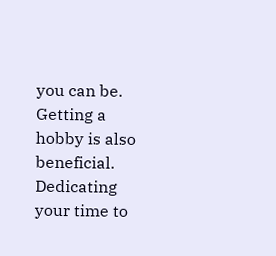you can be. Getting a hobby is also beneficial. Dedicating your time to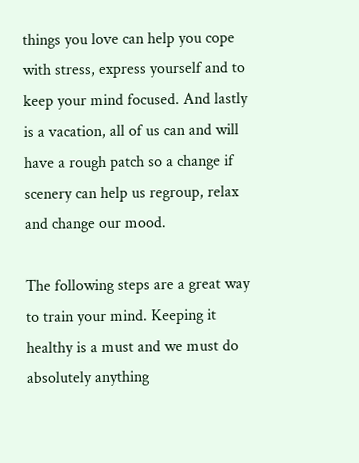things you love can help you cope with stress, express yourself and to keep your mind focused. And lastly is a vacation, all of us can and will have a rough patch so a change if scenery can help us regroup, relax and change our mood.

The following steps are a great way to train your mind. Keeping it healthy is a must and we must do absolutely anything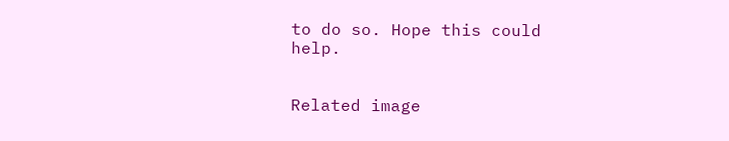to do so. Hope this could help.


Related image